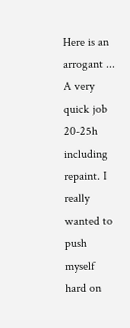Here is an arrogant ...
A very quick job 20-25h including repaint. I really wanted to push myself hard on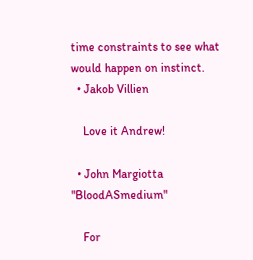time constraints to see what would happen on instinct.
  • Jakob Villien

    Love it Andrew!

  • John Margiotta "BloodASmedium"

    For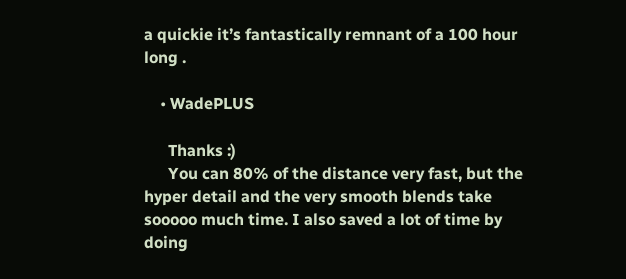a quickie it’s fantastically remnant of a 100 hour long .

    • WadePLUS

      Thanks :)
      You can 80% of the distance very fast, but the hyper detail and the very smooth blends take sooooo much time. I also saved a lot of time by doing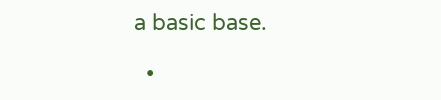a basic base.

  •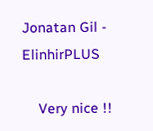Jonatan Gil - ElinhirPLUS

    Very nice !!